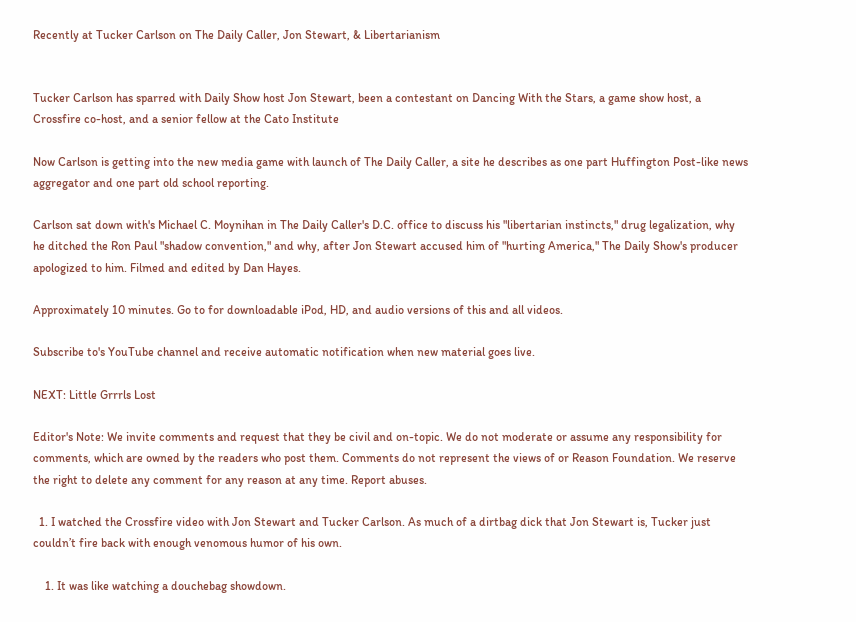Recently at Tucker Carlson on The Daily Caller, Jon Stewart, & Libertarianism


Tucker Carlson has sparred with Daily Show host Jon Stewart, been a contestant on Dancing With the Stars, a game show host, a Crossfire co-host, and a senior fellow at the Cato Institute

Now Carlson is getting into the new media game with launch of The Daily Caller, a site he describes as one part Huffington Post-like news aggregator and one part old school reporting.

Carlson sat down with's Michael C. Moynihan in The Daily Caller's D.C. office to discuss his "libertarian instincts," drug legalization, why he ditched the Ron Paul "shadow convention," and why, after Jon Stewart accused him of "hurting America," The Daily Show's producer apologized to him. Filmed and edited by Dan Hayes.

Approximately 10 minutes. Go to for downloadable iPod, HD, and audio versions of this and all videos.

Subscribe to's YouTube channel and receive automatic notification when new material goes live.

NEXT: Little Grrrls Lost

Editor's Note: We invite comments and request that they be civil and on-topic. We do not moderate or assume any responsibility for comments, which are owned by the readers who post them. Comments do not represent the views of or Reason Foundation. We reserve the right to delete any comment for any reason at any time. Report abuses.

  1. I watched the Crossfire video with Jon Stewart and Tucker Carlson. As much of a dirtbag dick that Jon Stewart is, Tucker just couldn’t fire back with enough venomous humor of his own.

    1. It was like watching a douchebag showdown.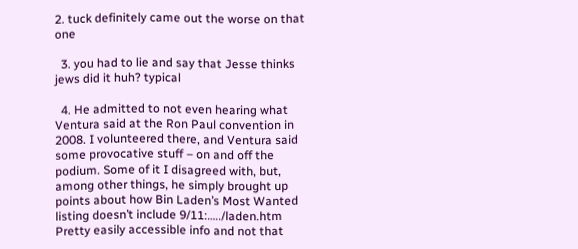2. tuck definitely came out the worse on that one

  3. you had to lie and say that Jesse thinks jews did it huh? typical

  4. He admitted to not even hearing what Ventura said at the Ron Paul convention in 2008. I volunteered there, and Ventura said some provocative stuff – on and off the podium. Some of it I disagreed with, but, among other things, he simply brought up points about how Bin Laden’s Most Wanted listing doesn’t include 9/11:…../laden.htm Pretty easily accessible info and not that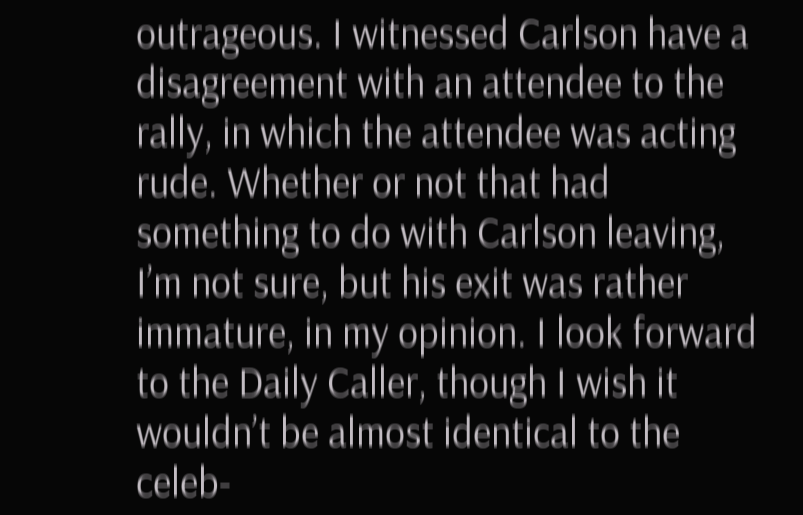outrageous. I witnessed Carlson have a disagreement with an attendee to the rally, in which the attendee was acting rude. Whether or not that had something to do with Carlson leaving, I’m not sure, but his exit was rather immature, in my opinion. I look forward to the Daily Caller, though I wish it wouldn’t be almost identical to the celeb-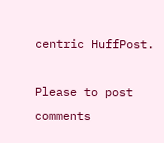centric HuffPost.

Please to post comments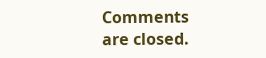Comments are closed.